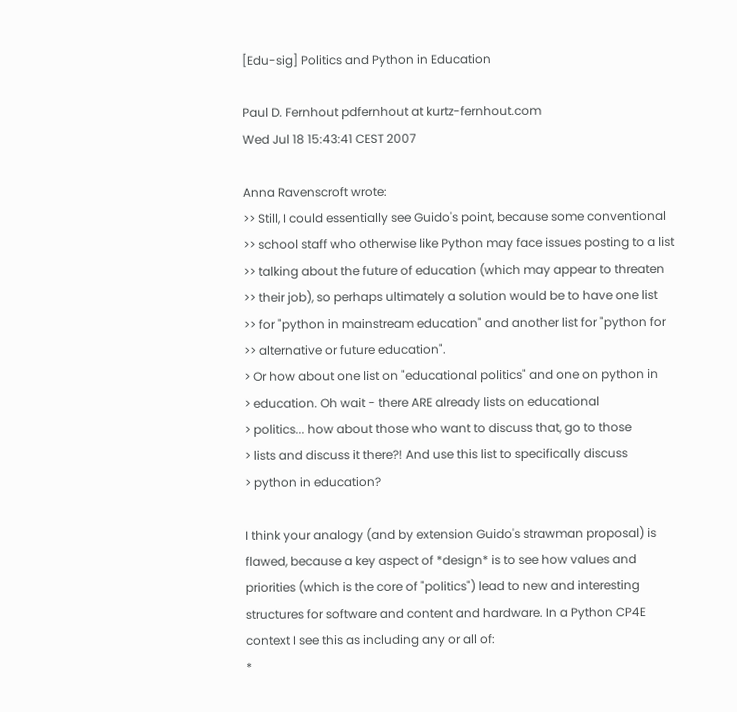[Edu-sig] Politics and Python in Education

Paul D. Fernhout pdfernhout at kurtz-fernhout.com
Wed Jul 18 15:43:41 CEST 2007

Anna Ravenscroft wrote:
>> Still, I could essentially see Guido's point, because some conventional
>> school staff who otherwise like Python may face issues posting to a list
>> talking about the future of education (which may appear to threaten
>> their job), so perhaps ultimately a solution would be to have one list
>> for "python in mainstream education" and another list for "python for
>> alternative or future education".
> Or how about one list on "educational politics" and one on python in
> education. Oh wait - there ARE already lists on educational
> politics... how about those who want to discuss that, go to those
> lists and discuss it there?! And use this list to specifically discuss
> python in education?

I think your analogy (and by extension Guido's strawman proposal) is
flawed, because a key aspect of *design* is to see how values and
priorities (which is the core of "politics") lead to new and interesting
structures for software and content and hardware. In a Python CP4E
context I see this as including any or all of:
*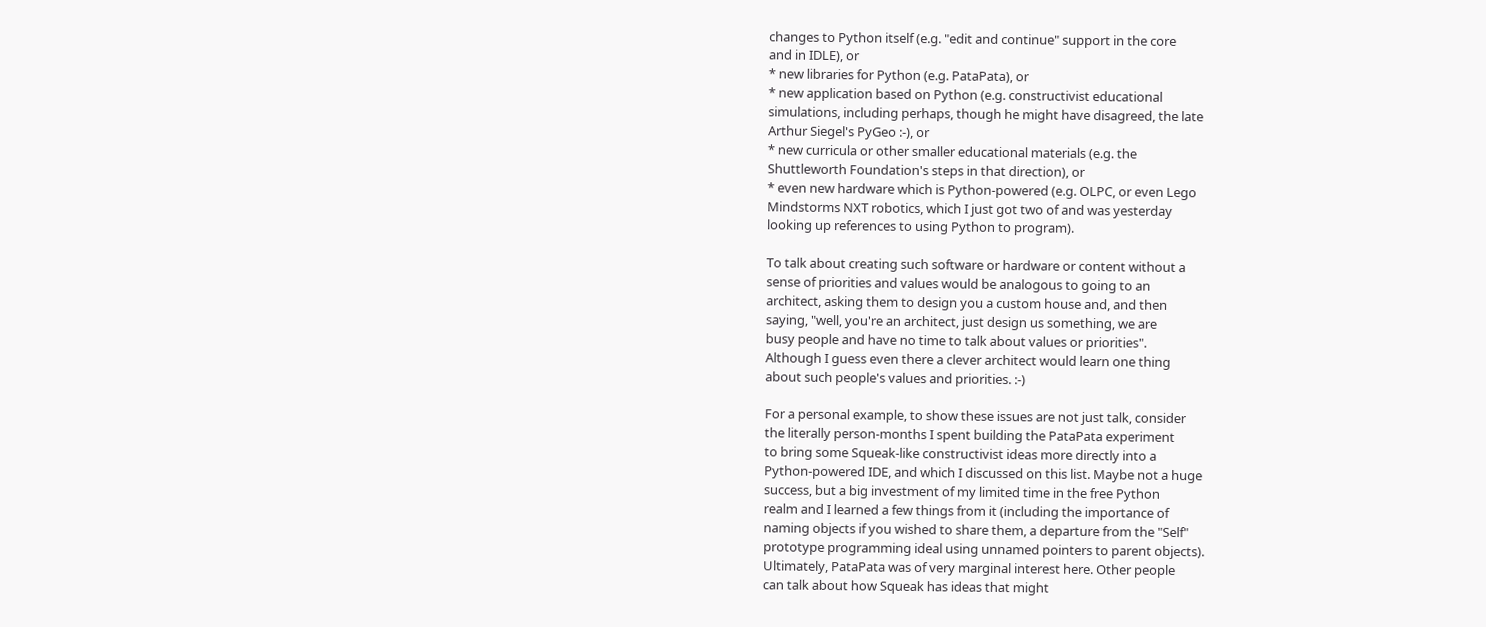changes to Python itself (e.g. "edit and continue" support in the core
and in IDLE), or
* new libraries for Python (e.g. PataPata), or
* new application based on Python (e.g. constructivist educational
simulations, including perhaps, though he might have disagreed, the late
Arthur Siegel's PyGeo :-), or
* new curricula or other smaller educational materials (e.g. the
Shuttleworth Foundation's steps in that direction), or
* even new hardware which is Python-powered (e.g. OLPC, or even Lego
Mindstorms NXT robotics, which I just got two of and was yesterday
looking up references to using Python to program).

To talk about creating such software or hardware or content without a
sense of priorities and values would be analogous to going to an
architect, asking them to design you a custom house and, and then
saying, "well, you're an architect, just design us something, we are
busy people and have no time to talk about values or priorities".
Although I guess even there a clever architect would learn one thing
about such people's values and priorities. :-)

For a personal example, to show these issues are not just talk, consider
the literally person-months I spent building the PataPata experiment
to bring some Squeak-like constructivist ideas more directly into a
Python-powered IDE, and which I discussed on this list. Maybe not a huge
success, but a big investment of my limited time in the free Python
realm and I learned a few things from it (including the importance of
naming objects if you wished to share them, a departure from the "Self"
prototype programming ideal using unnamed pointers to parent objects).
Ultimately, PataPata was of very marginal interest here. Other people
can talk about how Squeak has ideas that might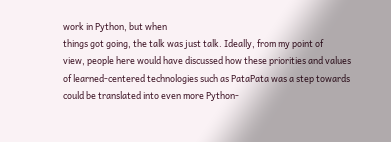work in Python, but when
things got going, the talk was just talk. Ideally, from my point of
view, people here would have discussed how these priorities and values
of learned-centered technologies such as PataPata was a step towards
could be translated into even more Python-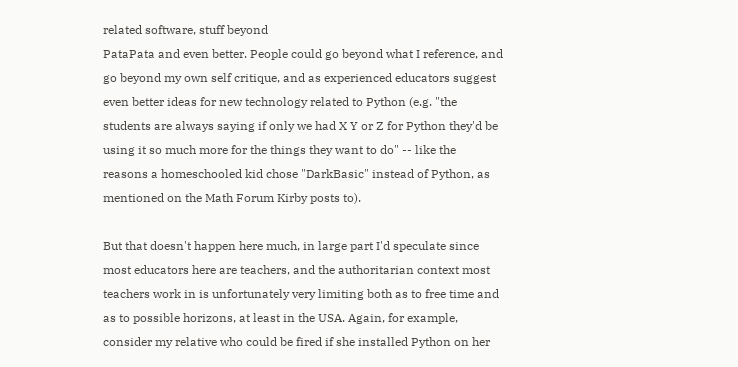related software, stuff beyond
PataPata and even better. People could go beyond what I reference, and
go beyond my own self critique, and as experienced educators suggest
even better ideas for new technology related to Python (e.g. "the
students are always saying if only we had X Y or Z for Python they'd be
using it so much more for the things they want to do" -- like the
reasons a homeschooled kid chose "DarkBasic" instead of Python, as
mentioned on the Math Forum Kirby posts to).

But that doesn't happen here much, in large part I'd speculate since
most educators here are teachers, and the authoritarian context most
teachers work in is unfortunately very limiting both as to free time and
as to possible horizons, at least in the USA. Again, for example,
consider my relative who could be fired if she installed Python on her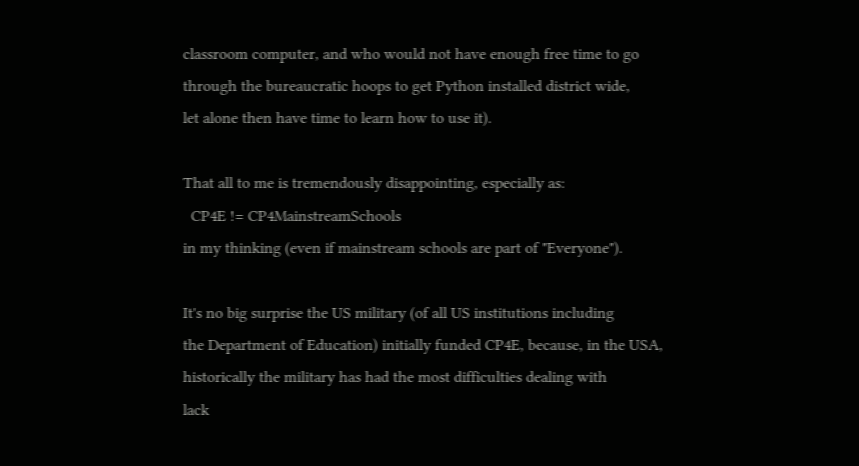classroom computer, and who would not have enough free time to go
through the bureaucratic hoops to get Python installed district wide,
let alone then have time to learn how to use it).

That all to me is tremendously disappointing, especially as:
  CP4E != CP4MainstreamSchools
in my thinking (even if mainstream schools are part of "Everyone").

It's no big surprise the US military (of all US institutions including
the Department of Education) initially funded CP4E, because, in the USA,
historically the military has had the most difficulties dealing with
lack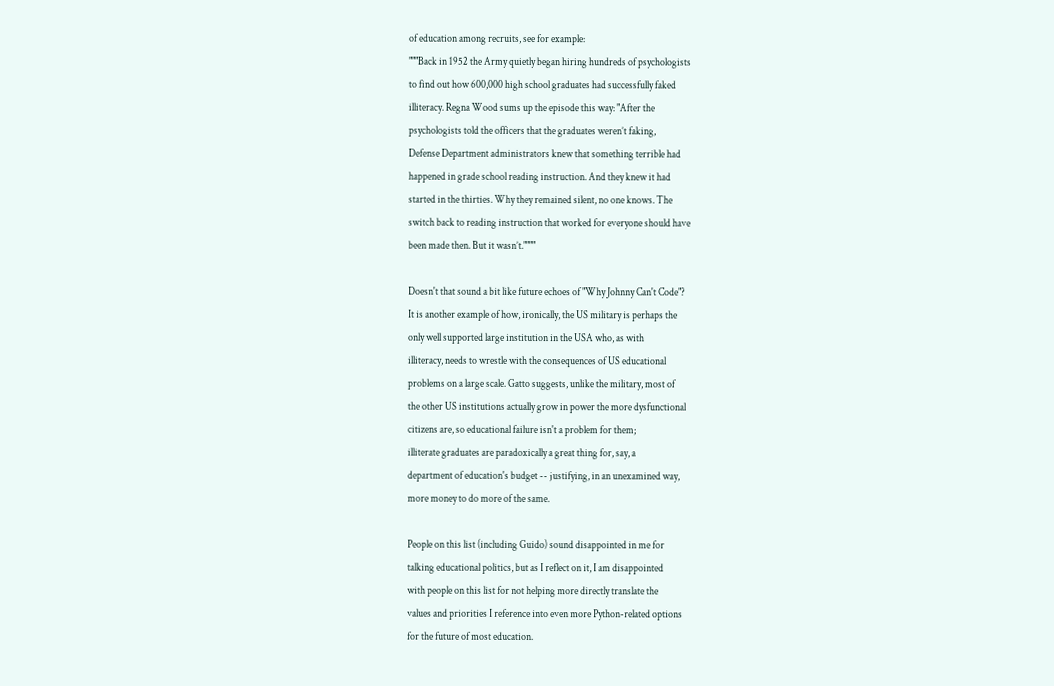of education among recruits, see for example:
"""Back in 1952 the Army quietly began hiring hundreds of psychologists
to find out how 600,000 high school graduates had successfully faked
illiteracy. Regna Wood sums up the episode this way: "After the
psychologists told the officers that the graduates weren’t faking,
Defense Department administrators knew that something terrible had
happened in grade school reading instruction. And they knew it had
started in the thirties. Why they remained silent, no one knows. The
switch back to reading instruction that worked for everyone should have
been made then. But it wasn’t.""""

Doesn't that sound a bit like future echoes of "Why Johnny Can't Code"?
It is another example of how, ironically, the US military is perhaps the
only well supported large institution in the USA who, as with
illiteracy, needs to wrestle with the consequences of US educational
problems on a large scale. Gatto suggests, unlike the military, most of
the other US institutions actually grow in power the more dysfunctional
citizens are, so educational failure isn't a problem for them;
illiterate graduates are paradoxically a great thing for, say, a
department of education's budget -- justifying, in an unexamined way,
more money to do more of the same.

People on this list (including Guido) sound disappointed in me for
talking educational politics, but as I reflect on it, I am disappointed
with people on this list for not helping more directly translate the
values and priorities I reference into even more Python-related options
for the future of most education.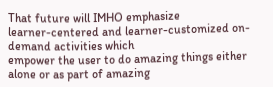That future will IMHO emphasize
learner-centered and learner-customized on-demand activities which
empower the user to do amazing things either alone or as part of amazing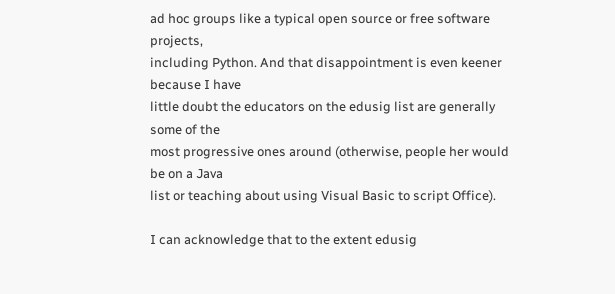ad hoc groups like a typical open source or free software projects,
including Python. And that disappointment is even keener because I have
little doubt the educators on the edusig list are generally some of the
most progressive ones around (otherwise, people her would be on a Java
list or teaching about using Visual Basic to script Office).

I can acknowledge that to the extent edusig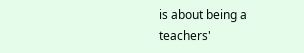is about being a teachers'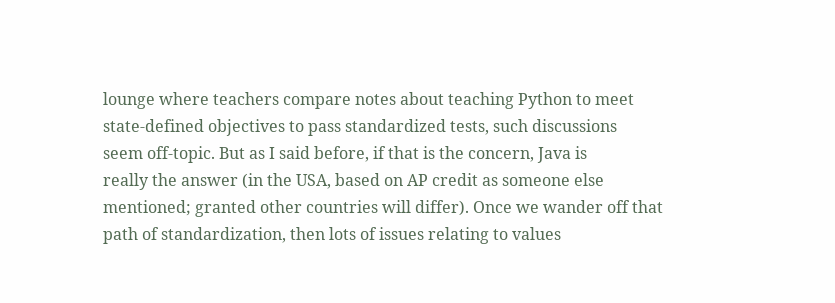lounge where teachers compare notes about teaching Python to meet
state-defined objectives to pass standardized tests, such discussions
seem off-topic. But as I said before, if that is the concern, Java is
really the answer (in the USA, based on AP credit as someone else
mentioned; granted other countries will differ). Once we wander off that
path of standardization, then lots of issues relating to values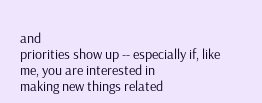and
priorities show up -- especially if, like me, you are interested in
making new things related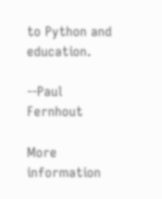to Python and education.

--Paul Fernhout

More information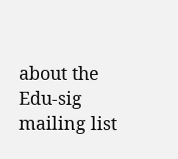about the Edu-sig mailing list